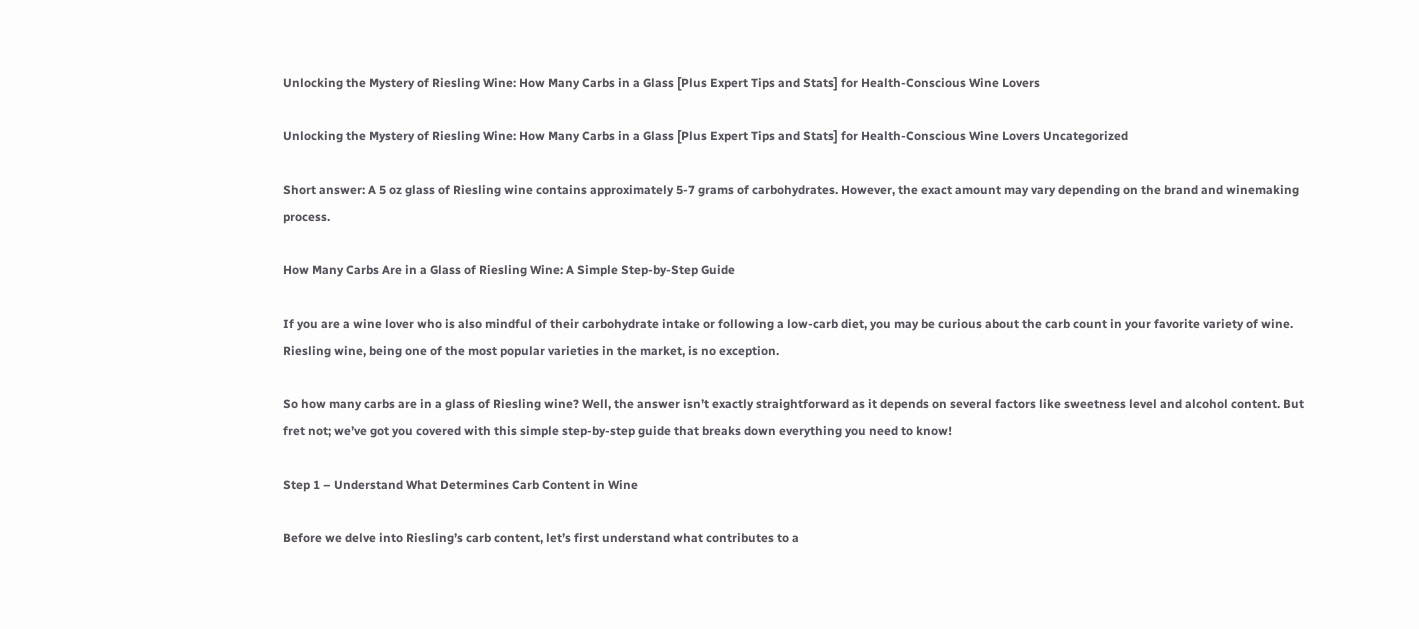Unlocking the Mystery of Riesling Wine: How Many Carbs in a Glass [Plus Expert Tips and Stats] for Health-Conscious Wine Lovers

Unlocking the Mystery of Riesling Wine: How Many Carbs in a Glass [Plus Expert Tips and Stats] for Health-Conscious Wine Lovers Uncategorized

Short answer: A 5 oz glass of Riesling wine contains approximately 5-7 grams of carbohydrates. However, the exact amount may vary depending on the brand and winemaking process.

How Many Carbs Are in a Glass of Riesling Wine: A Simple Step-by-Step Guide

If you are a wine lover who is also mindful of their carbohydrate intake or following a low-carb diet, you may be curious about the carb count in your favorite variety of wine. Riesling wine, being one of the most popular varieties in the market, is no exception.

So how many carbs are in a glass of Riesling wine? Well, the answer isn’t exactly straightforward as it depends on several factors like sweetness level and alcohol content. But fret not; we’ve got you covered with this simple step-by-step guide that breaks down everything you need to know!

Step 1 – Understand What Determines Carb Content in Wine

Before we delve into Riesling’s carb content, let’s first understand what contributes to a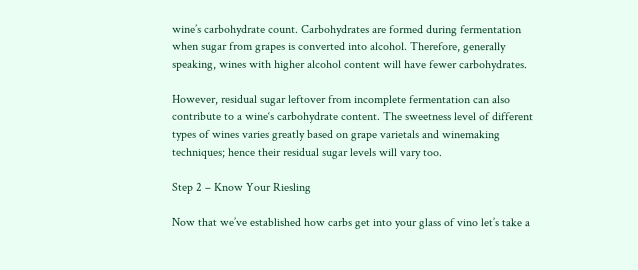wine’s carbohydrate count. Carbohydrates are formed during fermentation when sugar from grapes is converted into alcohol. Therefore, generally speaking, wines with higher alcohol content will have fewer carbohydrates.

However, residual sugar leftover from incomplete fermentation can also contribute to a wine‘s carbohydrate content. The sweetness level of different types of wines varies greatly based on grape varietals and winemaking techniques; hence their residual sugar levels will vary too.

Step 2 – Know Your Riesling

Now that we’ve established how carbs get into your glass of vino let’s take a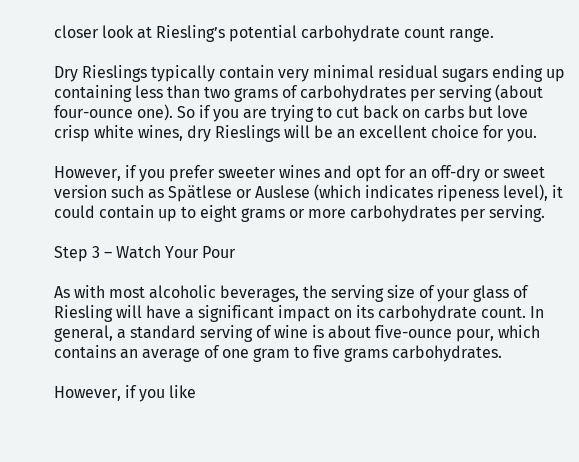closer look at Riesling’s potential carbohydrate count range.

Dry Rieslings typically contain very minimal residual sugars ending up containing less than two grams of carbohydrates per serving (about four-ounce one). So if you are trying to cut back on carbs but love crisp white wines, dry Rieslings will be an excellent choice for you.

However, if you prefer sweeter wines and opt for an off-dry or sweet version such as Spätlese or Auslese (which indicates ripeness level), it could contain up to eight grams or more carbohydrates per serving.

Step 3 – Watch Your Pour

As with most alcoholic beverages, the serving size of your glass of Riesling will have a significant impact on its carbohydrate count. In general, a standard serving of wine is about five-ounce pour, which contains an average of one gram to five grams carbohydrates.

However, if you like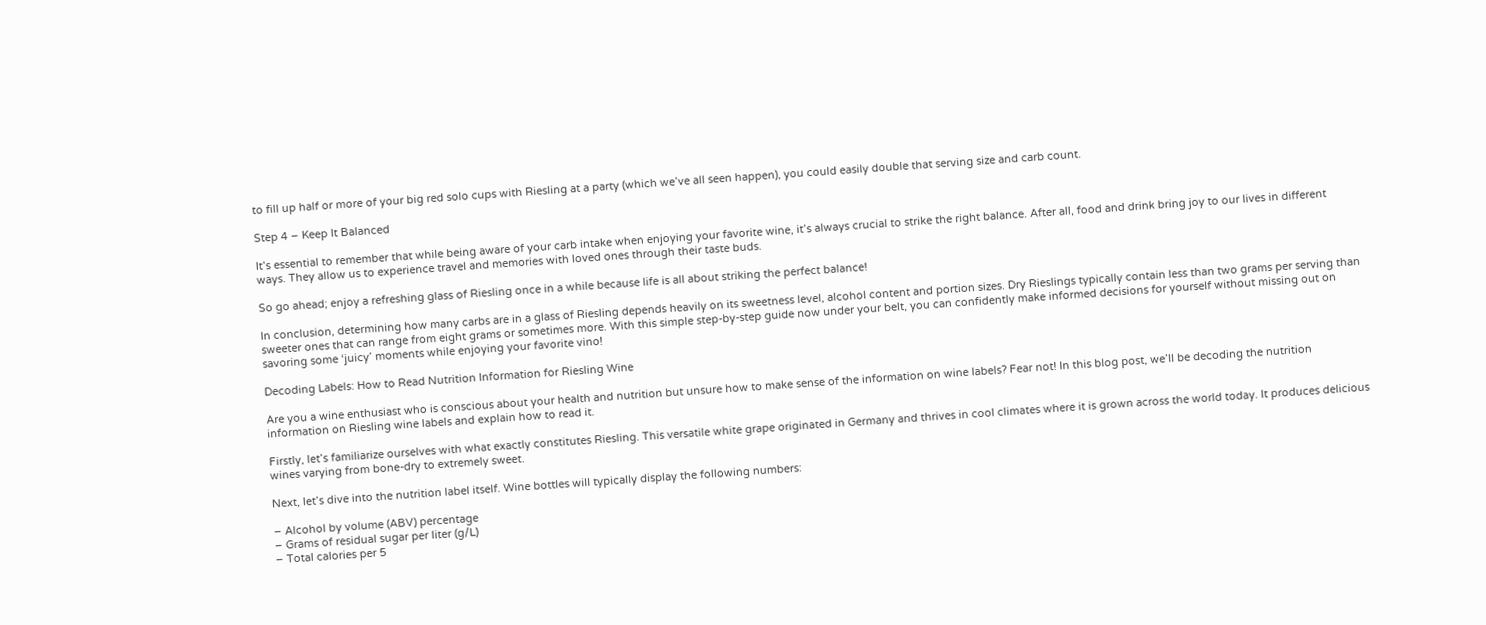to fill up half or more of your big red solo cups with Riesling at a party (which we’ve all seen happen), you could easily double that serving size and carb count.

Step 4 – Keep It Balanced

It’s essential to remember that while being aware of your carb intake when enjoying your favorite wine, it’s always crucial to strike the right balance. After all, food and drink bring joy to our lives in different ways. They allow us to experience travel and memories with loved ones through their taste buds.

So go ahead; enjoy a refreshing glass of Riesling once in a while because life is all about striking the perfect balance!

In conclusion, determining how many carbs are in a glass of Riesling depends heavily on its sweetness level, alcohol content and portion sizes. Dry Rieslings typically contain less than two grams per serving than sweeter ones that can range from eight grams or sometimes more. With this simple step-by-step guide now under your belt, you can confidently make informed decisions for yourself without missing out on savoring some ‘juicy’ moments while enjoying your favorite vino!

Decoding Labels: How to Read Nutrition Information for Riesling Wine

Are you a wine enthusiast who is conscious about your health and nutrition but unsure how to make sense of the information on wine labels? Fear not! In this blog post, we’ll be decoding the nutrition information on Riesling wine labels and explain how to read it.

Firstly, let’s familiarize ourselves with what exactly constitutes Riesling. This versatile white grape originated in Germany and thrives in cool climates where it is grown across the world today. It produces delicious wines varying from bone-dry to extremely sweet.

Next, let’s dive into the nutrition label itself. Wine bottles will typically display the following numbers:

– Alcohol by volume (ABV) percentage
– Grams of residual sugar per liter (g/L)
– Total calories per 5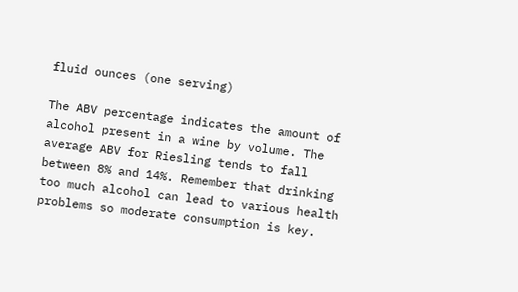fluid ounces (one serving)

The ABV percentage indicates the amount of alcohol present in a wine by volume. The average ABV for Riesling tends to fall between 8% and 14%. Remember that drinking too much alcohol can lead to various health problems so moderate consumption is key.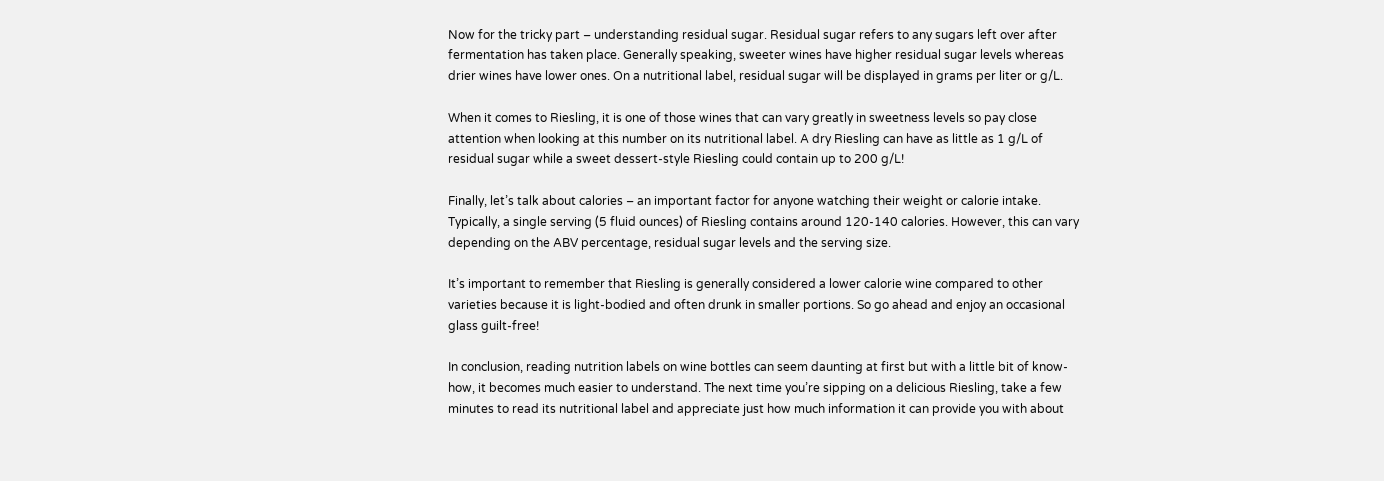Now for the tricky part – understanding residual sugar. Residual sugar refers to any sugars left over after fermentation has taken place. Generally speaking, sweeter wines have higher residual sugar levels whereas drier wines have lower ones. On a nutritional label, residual sugar will be displayed in grams per liter or g/L.

When it comes to Riesling, it is one of those wines that can vary greatly in sweetness levels so pay close attention when looking at this number on its nutritional label. A dry Riesling can have as little as 1 g/L of residual sugar while a sweet dessert-style Riesling could contain up to 200 g/L!

Finally, let’s talk about calories – an important factor for anyone watching their weight or calorie intake. Typically, a single serving (5 fluid ounces) of Riesling contains around 120-140 calories. However, this can vary depending on the ABV percentage, residual sugar levels and the serving size.

It’s important to remember that Riesling is generally considered a lower calorie wine compared to other varieties because it is light-bodied and often drunk in smaller portions. So go ahead and enjoy an occasional glass guilt-free!

In conclusion, reading nutrition labels on wine bottles can seem daunting at first but with a little bit of know-how, it becomes much easier to understand. The next time you’re sipping on a delicious Riesling, take a few minutes to read its nutritional label and appreciate just how much information it can provide you with about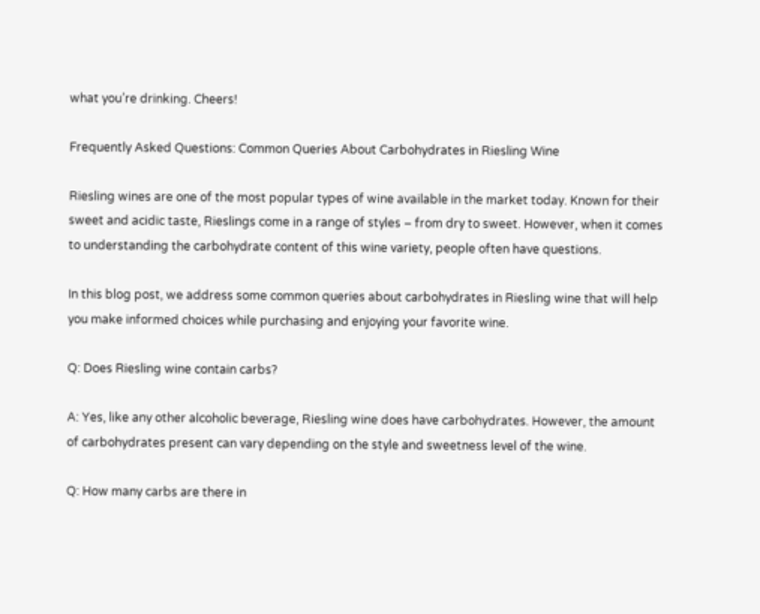what you’re drinking. Cheers!

Frequently Asked Questions: Common Queries About Carbohydrates in Riesling Wine

Riesling wines are one of the most popular types of wine available in the market today. Known for their sweet and acidic taste, Rieslings come in a range of styles – from dry to sweet. However, when it comes to understanding the carbohydrate content of this wine variety, people often have questions.

In this blog post, we address some common queries about carbohydrates in Riesling wine that will help you make informed choices while purchasing and enjoying your favorite wine.

Q: Does Riesling wine contain carbs?

A: Yes, like any other alcoholic beverage, Riesling wine does have carbohydrates. However, the amount of carbohydrates present can vary depending on the style and sweetness level of the wine.

Q: How many carbs are there in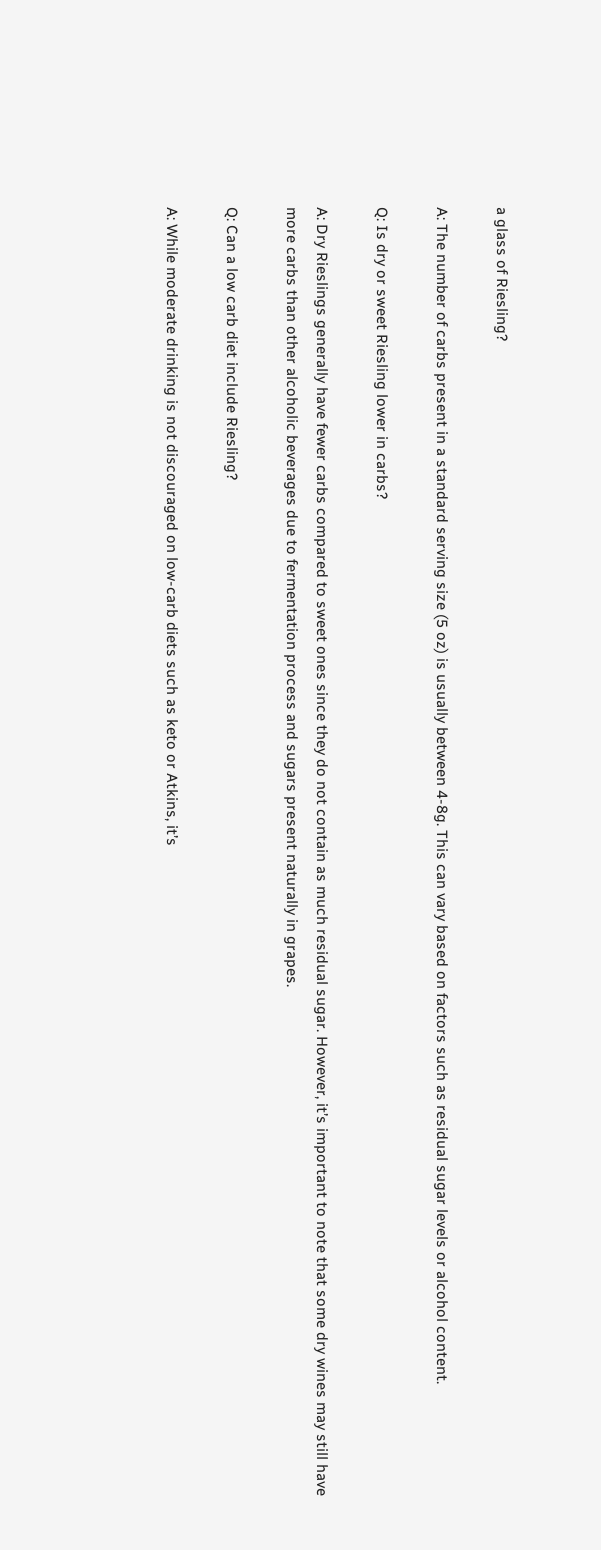a glass of Riesling?

A: The number of carbs present in a standard serving size (5 oz) is usually between 4-8g. This can vary based on factors such as residual sugar levels or alcohol content.

Q: Is dry or sweet Riesling lower in carbs?

A: Dry Rieslings generally have fewer carbs compared to sweet ones since they do not contain as much residual sugar. However, it’s important to note that some dry wines may still have more carbs than other alcoholic beverages due to fermentation process and sugars present naturally in grapes.

Q: Can a low carb diet include Riesling?

A: While moderate drinking is not discouraged on low-carb diets such as keto or Atkins, it’s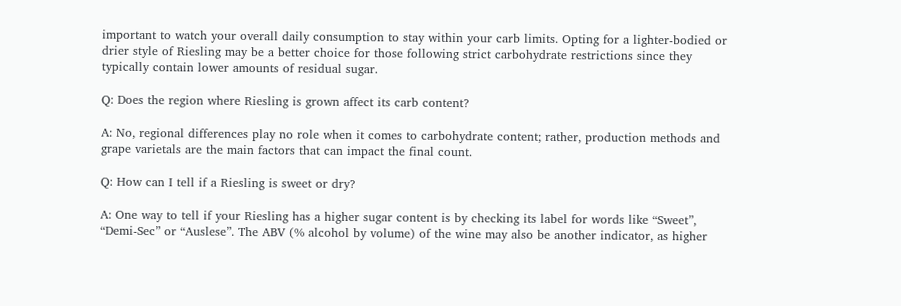important to watch your overall daily consumption to stay within your carb limits. Opting for a lighter-bodied or drier style of Riesling may be a better choice for those following strict carbohydrate restrictions since they typically contain lower amounts of residual sugar.

Q: Does the region where Riesling is grown affect its carb content?

A: No, regional differences play no role when it comes to carbohydrate content; rather, production methods and grape varietals are the main factors that can impact the final count.

Q: How can I tell if a Riesling is sweet or dry?

A: One way to tell if your Riesling has a higher sugar content is by checking its label for words like “Sweet”, “Demi-Sec” or “Auslese”. The ABV (% alcohol by volume) of the wine may also be another indicator, as higher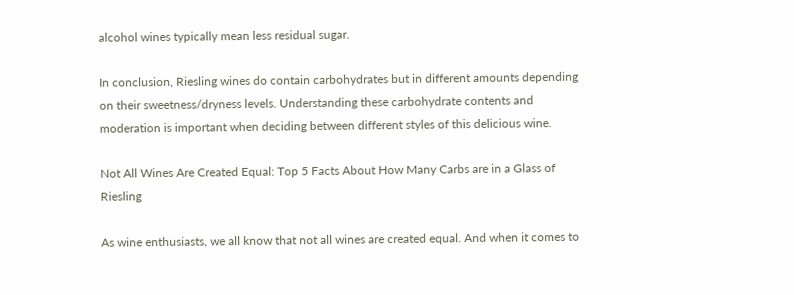alcohol wines typically mean less residual sugar.

In conclusion, Riesling wines do contain carbohydrates but in different amounts depending on their sweetness/dryness levels. Understanding these carbohydrate contents and moderation is important when deciding between different styles of this delicious wine.

Not All Wines Are Created Equal: Top 5 Facts About How Many Carbs are in a Glass of Riesling

As wine enthusiasts, we all know that not all wines are created equal. And when it comes to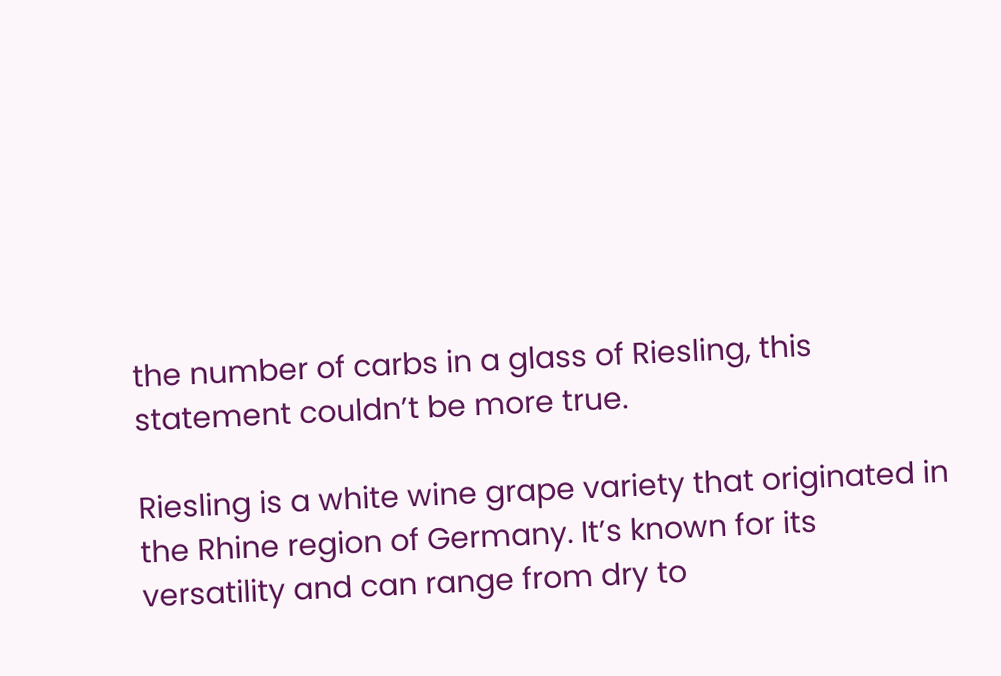the number of carbs in a glass of Riesling, this statement couldn’t be more true.

Riesling is a white wine grape variety that originated in the Rhine region of Germany. It’s known for its versatility and can range from dry to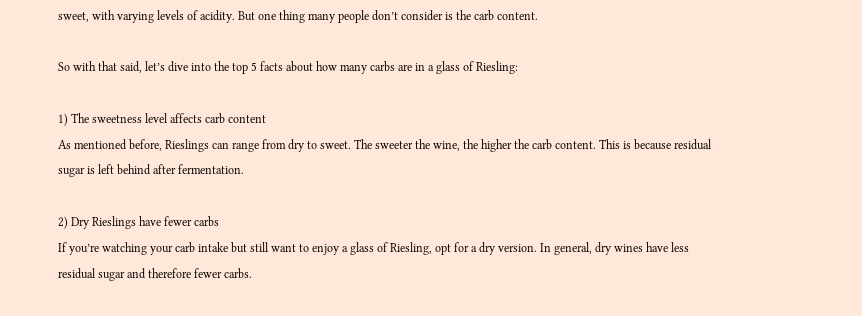sweet, with varying levels of acidity. But one thing many people don’t consider is the carb content.

So with that said, let’s dive into the top 5 facts about how many carbs are in a glass of Riesling:

1) The sweetness level affects carb content
As mentioned before, Rieslings can range from dry to sweet. The sweeter the wine, the higher the carb content. This is because residual sugar is left behind after fermentation.

2) Dry Rieslings have fewer carbs
If you’re watching your carb intake but still want to enjoy a glass of Riesling, opt for a dry version. In general, dry wines have less residual sugar and therefore fewer carbs.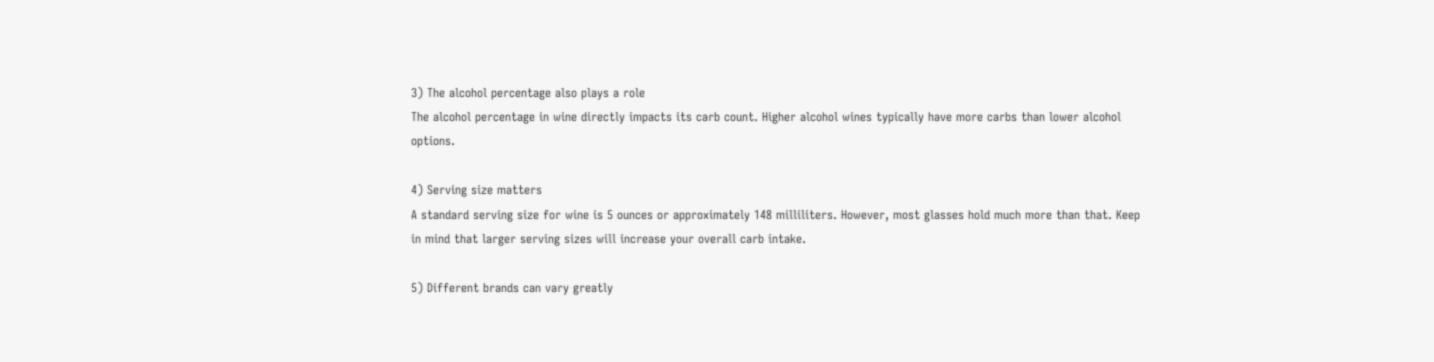3) The alcohol percentage also plays a role
The alcohol percentage in wine directly impacts its carb count. Higher alcohol wines typically have more carbs than lower alcohol options.

4) Serving size matters
A standard serving size for wine is 5 ounces or approximately 148 milliliters. However, most glasses hold much more than that. Keep in mind that larger serving sizes will increase your overall carb intake.

5) Different brands can vary greatly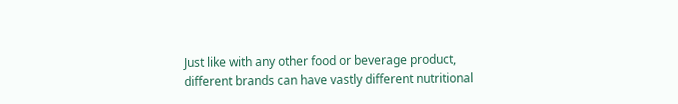Just like with any other food or beverage product, different brands can have vastly different nutritional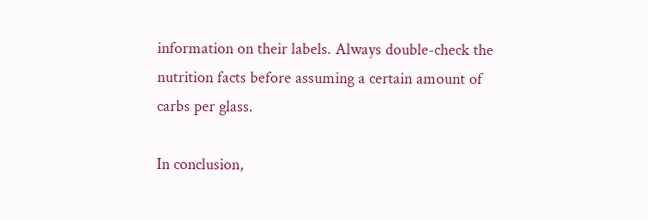information on their labels. Always double-check the nutrition facts before assuming a certain amount of carbs per glass.

In conclusion,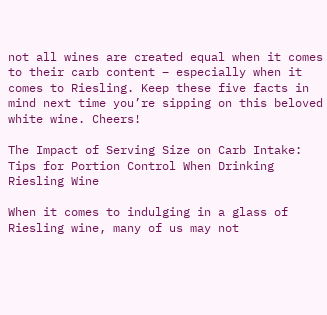not all wines are created equal when it comes to their carb content – especially when it comes to Riesling. Keep these five facts in mind next time you’re sipping on this beloved white wine. Cheers!

The Impact of Serving Size on Carb Intake: Tips for Portion Control When Drinking Riesling Wine

When it comes to indulging in a glass of Riesling wine, many of us may not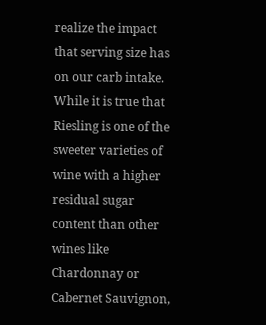realize the impact that serving size has on our carb intake. While it is true that Riesling is one of the sweeter varieties of wine with a higher residual sugar content than other wines like Chardonnay or Cabernet Sauvignon,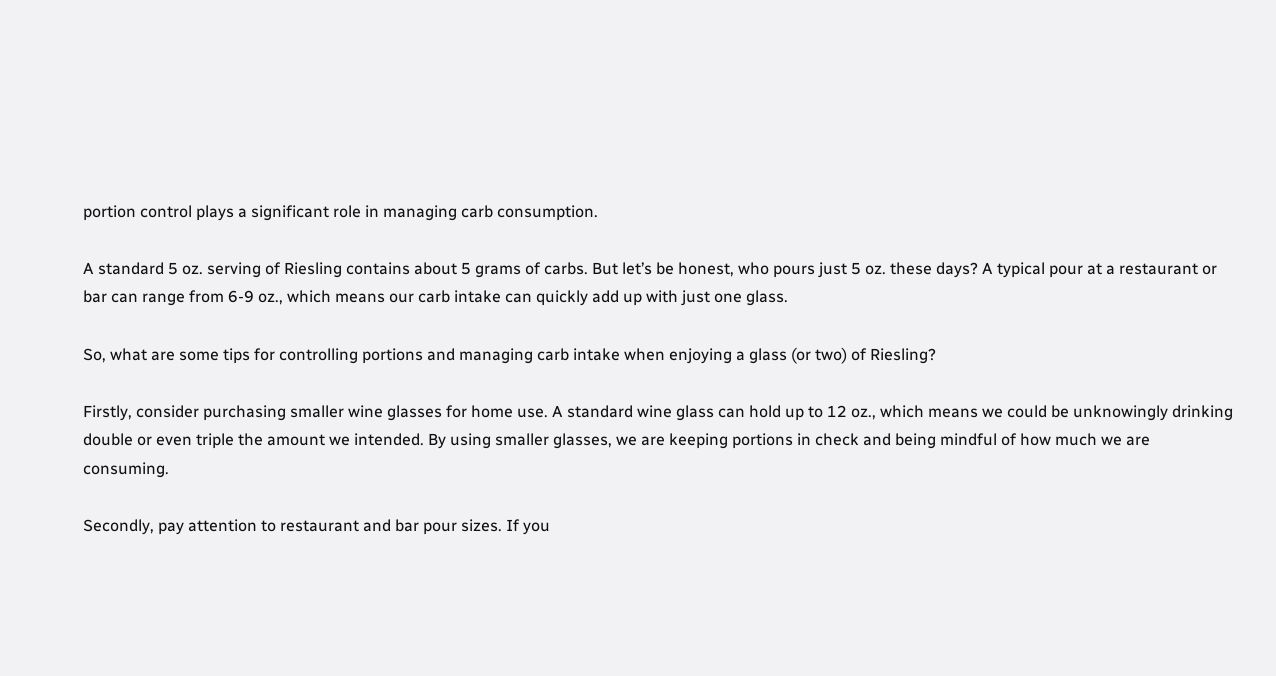portion control plays a significant role in managing carb consumption.

A standard 5 oz. serving of Riesling contains about 5 grams of carbs. But let’s be honest, who pours just 5 oz. these days? A typical pour at a restaurant or bar can range from 6-9 oz., which means our carb intake can quickly add up with just one glass.

So, what are some tips for controlling portions and managing carb intake when enjoying a glass (or two) of Riesling?

Firstly, consider purchasing smaller wine glasses for home use. A standard wine glass can hold up to 12 oz., which means we could be unknowingly drinking double or even triple the amount we intended. By using smaller glasses, we are keeping portions in check and being mindful of how much we are consuming.

Secondly, pay attention to restaurant and bar pour sizes. If you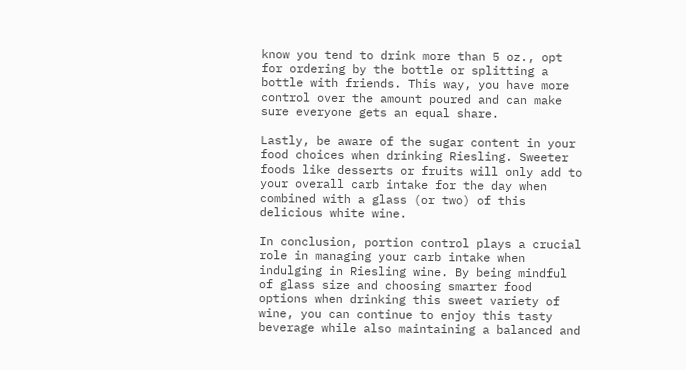know you tend to drink more than 5 oz., opt for ordering by the bottle or splitting a bottle with friends. This way, you have more control over the amount poured and can make sure everyone gets an equal share.

Lastly, be aware of the sugar content in your food choices when drinking Riesling. Sweeter foods like desserts or fruits will only add to your overall carb intake for the day when combined with a glass (or two) of this delicious white wine.

In conclusion, portion control plays a crucial role in managing your carb intake when indulging in Riesling wine. By being mindful of glass size and choosing smarter food options when drinking this sweet variety of wine, you can continue to enjoy this tasty beverage while also maintaining a balanced and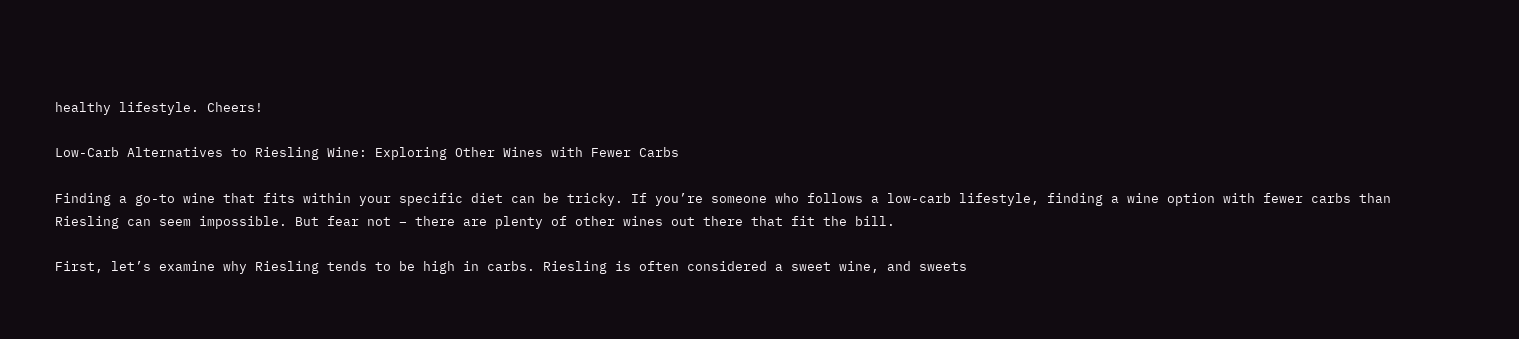healthy lifestyle. Cheers!

Low-Carb Alternatives to Riesling Wine: Exploring Other Wines with Fewer Carbs

Finding a go-to wine that fits within your specific diet can be tricky. If you’re someone who follows a low-carb lifestyle, finding a wine option with fewer carbs than Riesling can seem impossible. But fear not – there are plenty of other wines out there that fit the bill.

First, let’s examine why Riesling tends to be high in carbs. Riesling is often considered a sweet wine, and sweets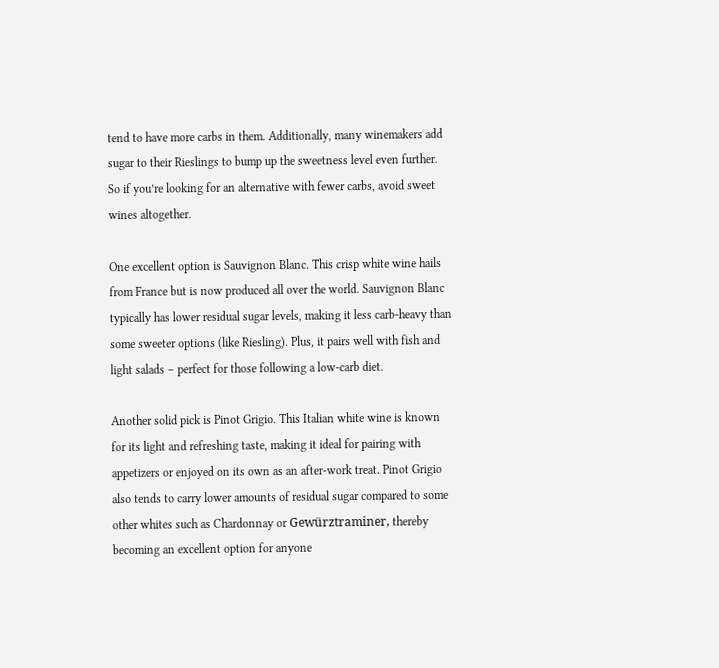tend to have more carbs in them. Additionally, many winemakers add sugar to their Rieslings to bump up the sweetness level even further. So if you’re looking for an alternative with fewer carbs, avoid sweet wines altogether.

One excellent option is Sauvignon Blanc. This crisp white wine hails from France but is now produced all over the world. Sauvignon Blanc typically has lower residual sugar levels, making it less carb-heavy than some sweeter options (like Riesling). Plus, it pairs well with fish and light salads – perfect for those following a low-carb diet.

Another solid pick is Pinot Grigio. This Italian white wine is known for its light and refreshing taste, making it ideal for pairing with appetizers or enjoyed on its own as an after-work treat. Pinot Grigio also tends to carry lower amounts of residual sugar compared to some other whites such as Chardonnay or Gewürztraminer, thereby becoming an excellent option for anyone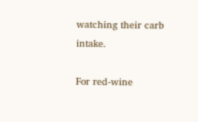watching their carb intake.

For red-wine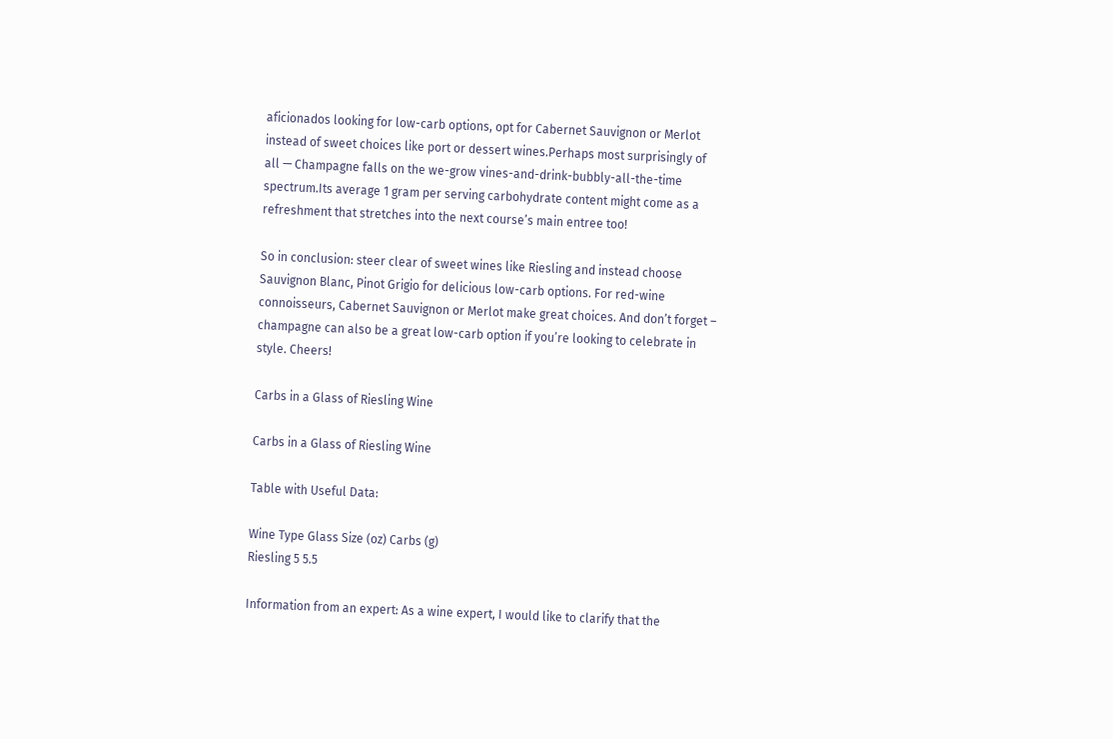aficionados looking for low-carb options, opt for Cabernet Sauvignon or Merlot instead of sweet choices like port or dessert wines.Perhaps most surprisingly of all — Champagne falls on the we-grow vines-and-drink-bubbly-all-the-time spectrum.Its average 1 gram per serving carbohydrate content might come as a refreshment that stretches into the next course’s main entree too!

So in conclusion: steer clear of sweet wines like Riesling and instead choose Sauvignon Blanc, Pinot Grigio for delicious low-carb options. For red-wine connoisseurs, Cabernet Sauvignon or Merlot make great choices. And don’t forget – champagne can also be a great low-carb option if you’re looking to celebrate in style. Cheers!

Carbs in a Glass of Riesling Wine

Carbs in a Glass of Riesling Wine

Table with Useful Data:

Wine Type Glass Size (oz) Carbs (g)
Riesling 5 5.5

Information from an expert: As a wine expert, I would like to clarify that the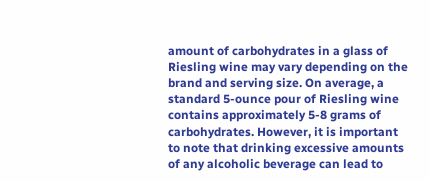amount of carbohydrates in a glass of Riesling wine may vary depending on the brand and serving size. On average, a standard 5-ounce pour of Riesling wine contains approximately 5-8 grams of carbohydrates. However, it is important to note that drinking excessive amounts of any alcoholic beverage can lead to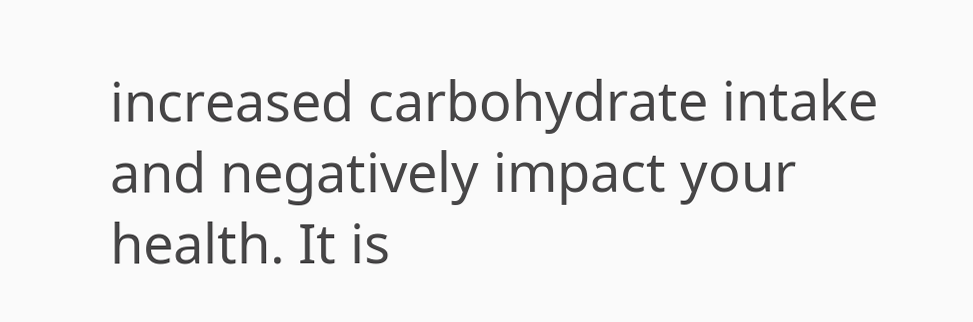increased carbohydrate intake and negatively impact your health. It is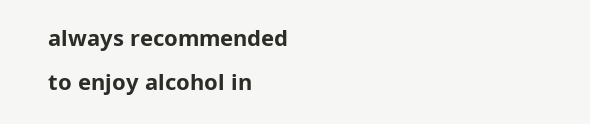always recommended to enjoy alcohol in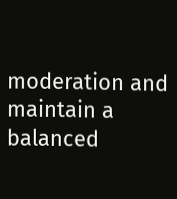moderation and maintain a balanced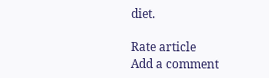diet.

Rate article
Add a comment